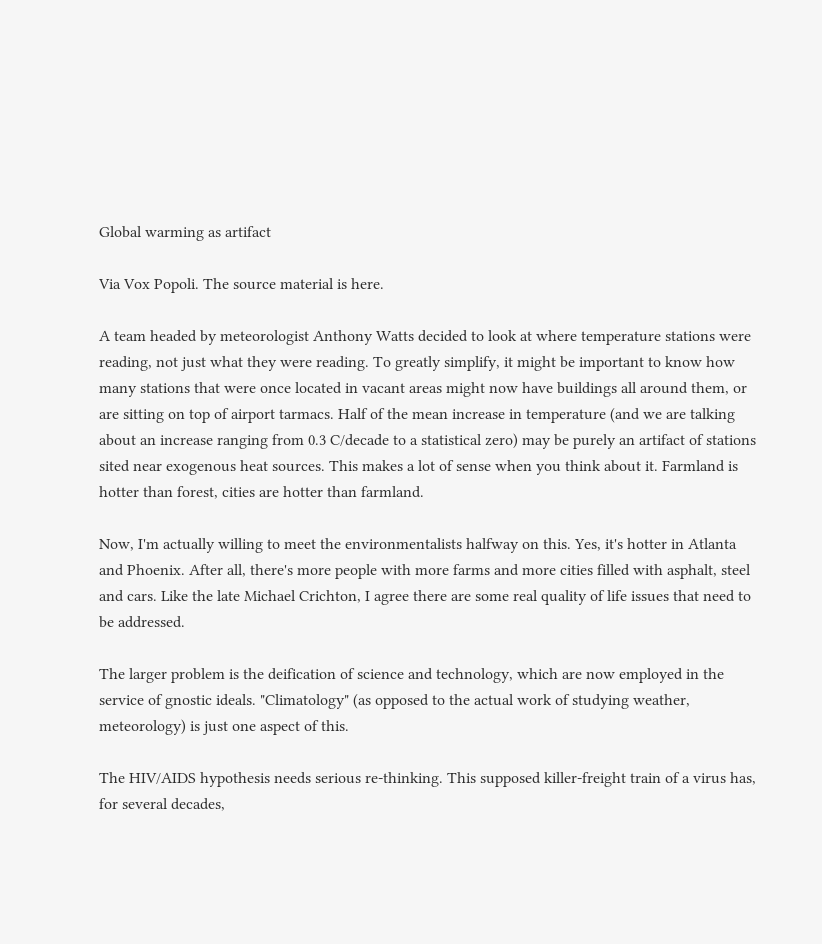Global warming as artifact

Via Vox Popoli. The source material is here.

A team headed by meteorologist Anthony Watts decided to look at where temperature stations were reading, not just what they were reading. To greatly simplify, it might be important to know how many stations that were once located in vacant areas might now have buildings all around them, or are sitting on top of airport tarmacs. Half of the mean increase in temperature (and we are talking about an increase ranging from 0.3 C/decade to a statistical zero) may be purely an artifact of stations sited near exogenous heat sources. This makes a lot of sense when you think about it. Farmland is hotter than forest, cities are hotter than farmland.

Now, I'm actually willing to meet the environmentalists halfway on this. Yes, it's hotter in Atlanta and Phoenix. After all, there's more people with more farms and more cities filled with asphalt, steel and cars. Like the late Michael Crichton, I agree there are some real quality of life issues that need to be addressed.

The larger problem is the deification of science and technology, which are now employed in the service of gnostic ideals. "Climatology" (as opposed to the actual work of studying weather, meteorology) is just one aspect of this.

The HIV/AIDS hypothesis needs serious re-thinking. This supposed killer-freight train of a virus has, for several decades,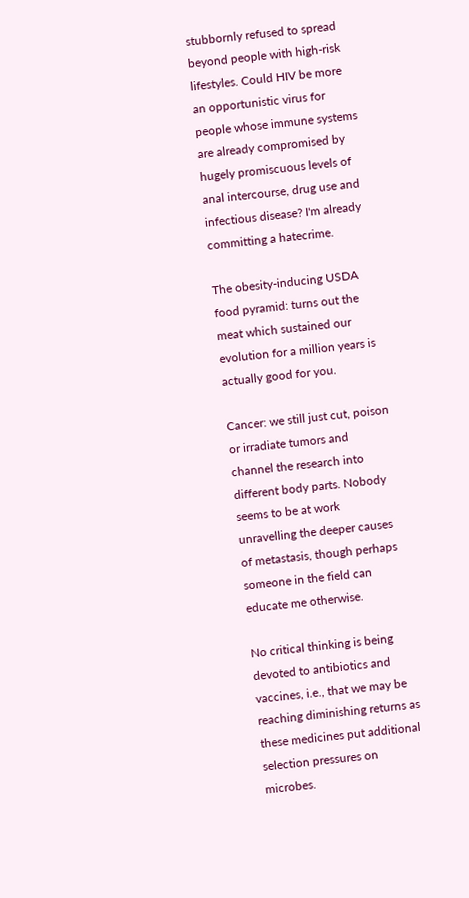stubbornly refused to spread beyond people with high-risk lifestyles. Could HIV be more an opportunistic virus for people whose immune systems are already compromised by hugely promiscuous levels of anal intercourse, drug use and infectious disease? I'm already committing a hatecrime.

The obesity-inducing USDA food pyramid: turns out the meat which sustained our evolution for a million years is actually good for you.

Cancer: we still just cut, poison or irradiate tumors and channel the research into different body parts. Nobody seems to be at work unravelling the deeper causes of metastasis, though perhaps someone in the field can educate me otherwise.

No critical thinking is being devoted to antibiotics and vaccines, i.e., that we may be reaching diminishing returns as these medicines put additional selection pressures on microbes.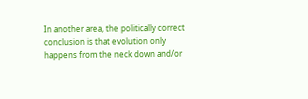In another area, the politically correct conclusion is that evolution only happens from the neck down and/or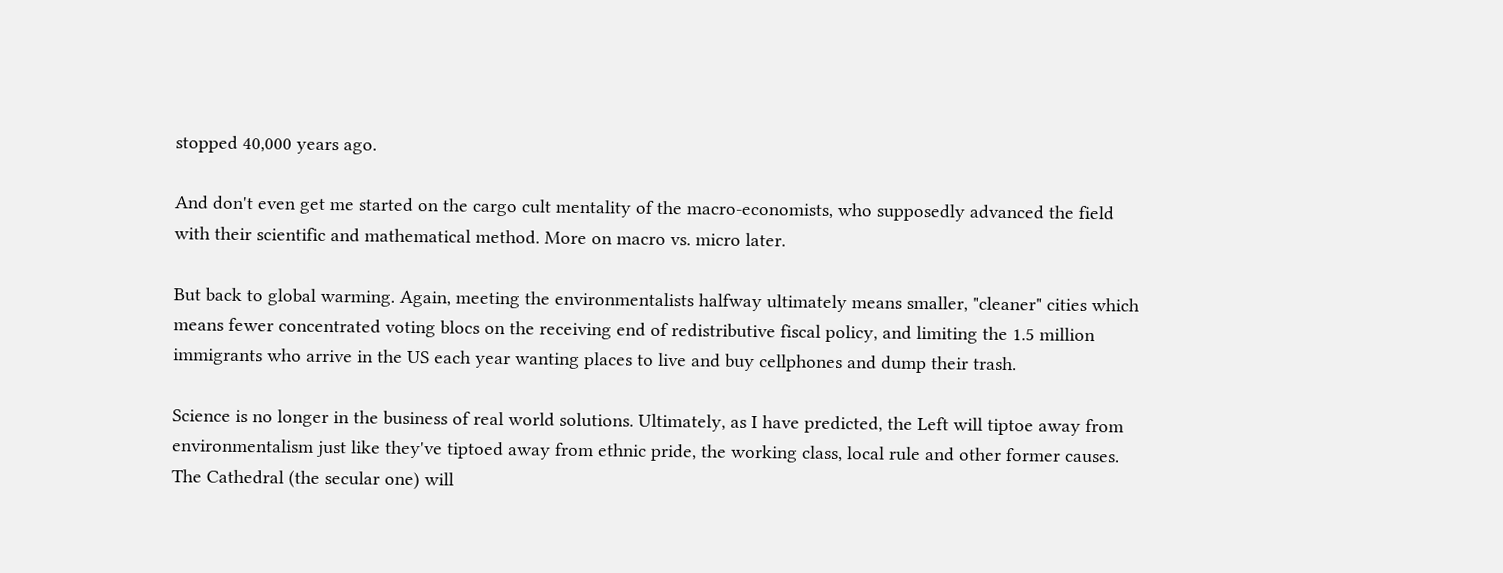stopped 40,000 years ago.

And don't even get me started on the cargo cult mentality of the macro-economists, who supposedly advanced the field with their scientific and mathematical method. More on macro vs. micro later.

But back to global warming. Again, meeting the environmentalists halfway ultimately means smaller, "cleaner" cities which means fewer concentrated voting blocs on the receiving end of redistributive fiscal policy, and limiting the 1.5 million immigrants who arrive in the US each year wanting places to live and buy cellphones and dump their trash.

Science is no longer in the business of real world solutions. Ultimately, as I have predicted, the Left will tiptoe away from environmentalism just like they've tiptoed away from ethnic pride, the working class, local rule and other former causes. The Cathedral (the secular one) will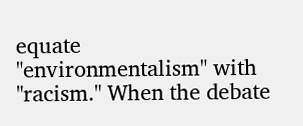equate "environmentalism" with "racism." When the debate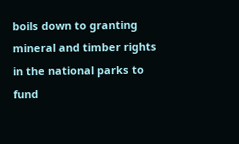boils down to granting mineral and timber rights in the national parks to fund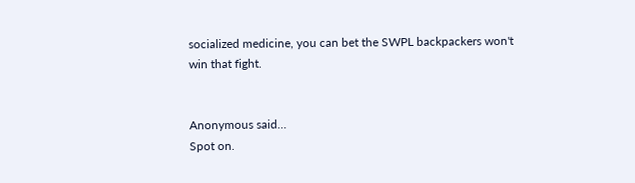socialized medicine, you can bet the SWPL backpackers won't win that fight.


Anonymous said…
Spot on.